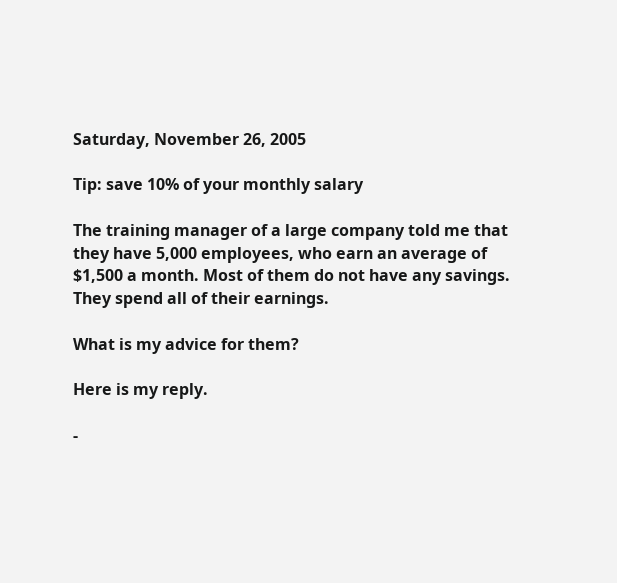Saturday, November 26, 2005

Tip: save 10% of your monthly salary

The training manager of a large company told me that they have 5,000 employees, who earn an average of $1,500 a month. Most of them do not have any savings. They spend all of their earnings.

What is my advice for them?

Here is my reply.

-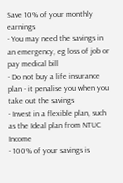Save 10% of your monthly earnings
- You may need the savings in an emergency, eg loss of job or pay medical bill
- Do not buy a life insurance plan - it penalise you when you take out the savings
- Invest in a flexible plan, such as the Ideal plan from NTUC Income
- 100% of your savings is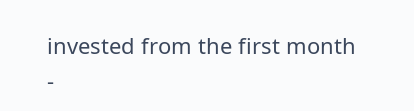invested from the first month
-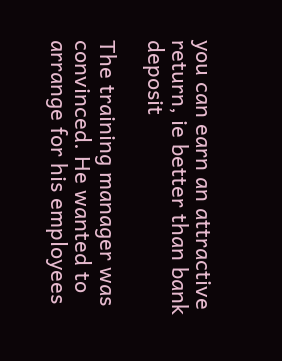you can earn an attractive return, ie better than bank deposit

The training manager was convinced. He wanted to arrange for his employees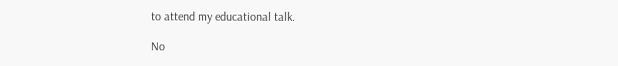to attend my educational talk.

No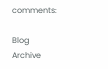comments:

Blog Archive